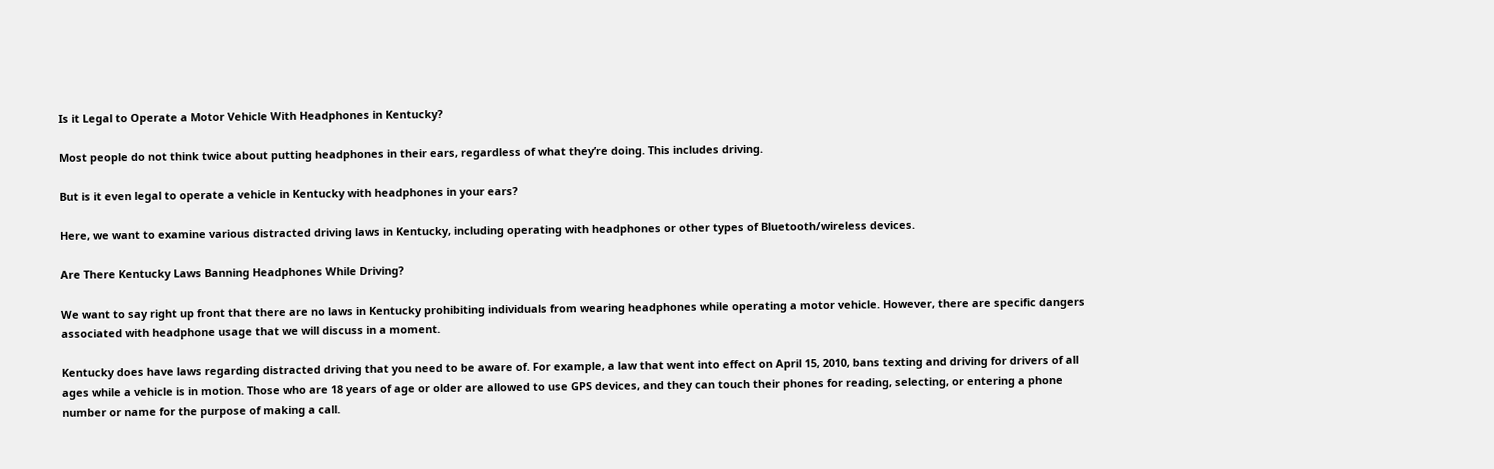Is it Legal to Operate a Motor Vehicle With Headphones in Kentucky?

Most people do not think twice about putting headphones in their ears, regardless of what they’re doing. This includes driving.

But is it even legal to operate a vehicle in Kentucky with headphones in your ears?

Here, we want to examine various distracted driving laws in Kentucky, including operating with headphones or other types of Bluetooth/wireless devices.

Are There Kentucky Laws Banning Headphones While Driving?

We want to say right up front that there are no laws in Kentucky prohibiting individuals from wearing headphones while operating a motor vehicle. However, there are specific dangers associated with headphone usage that we will discuss in a moment.

Kentucky does have laws regarding distracted driving that you need to be aware of. For example, a law that went into effect on April 15, 2010, bans texting and driving for drivers of all ages while a vehicle is in motion. Those who are 18 years of age or older are allowed to use GPS devices, and they can touch their phones for reading, selecting, or entering a phone number or name for the purpose of making a call.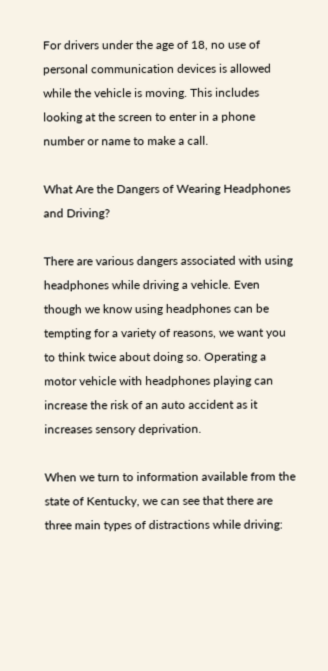For drivers under the age of 18, no use of personal communication devices is allowed while the vehicle is moving. This includes looking at the screen to enter in a phone number or name to make a call.

What Are the Dangers of Wearing Headphones and Driving?

There are various dangers associated with using headphones while driving a vehicle. Even though we know using headphones can be tempting for a variety of reasons, we want you to think twice about doing so. Operating a motor vehicle with headphones playing can increase the risk of an auto accident as it increases sensory deprivation.

When we turn to information available from the state of Kentucky, we can see that there are three main types of distractions while driving: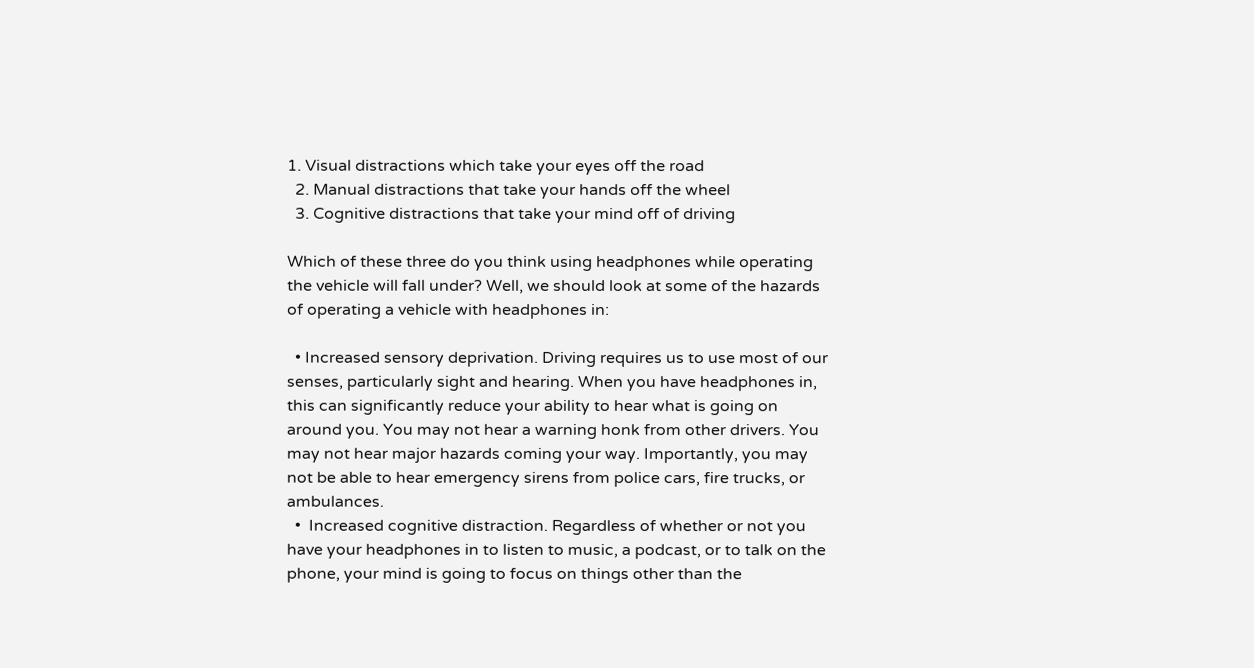1. Visual distractions which take your eyes off the road
  2. Manual distractions that take your hands off the wheel
  3. Cognitive distractions that take your mind off of driving

Which of these three do you think using headphones while operating the vehicle will fall under? Well, we should look at some of the hazards of operating a vehicle with headphones in:

  • Increased sensory deprivation. Driving requires us to use most of our senses, particularly sight and hearing. When you have headphones in, this can significantly reduce your ability to hear what is going on around you. You may not hear a warning honk from other drivers. You may not hear major hazards coming your way. Importantly, you may not be able to hear emergency sirens from police cars, fire trucks, or ambulances.
  •  Increased cognitive distraction. Regardless of whether or not you have your headphones in to listen to music, a podcast, or to talk on the phone, your mind is going to focus on things other than the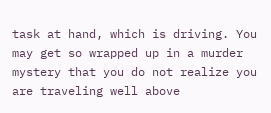task at hand, which is driving. You may get so wrapped up in a murder mystery that you do not realize you are traveling well above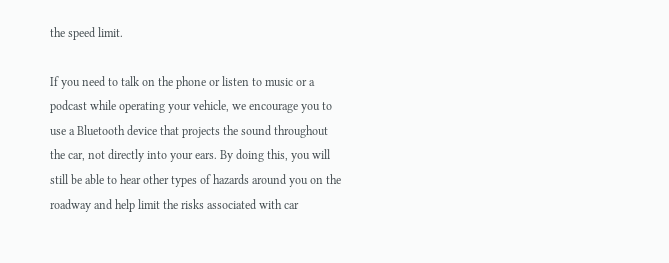the speed limit.

If you need to talk on the phone or listen to music or a podcast while operating your vehicle, we encourage you to use a Bluetooth device that projects the sound throughout the car, not directly into your ears. By doing this, you will still be able to hear other types of hazards around you on the roadway and help limit the risks associated with car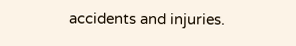accidents and injuries.